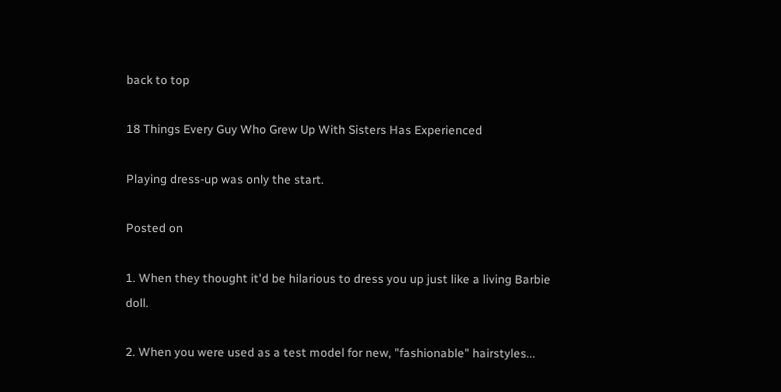back to top

18 Things Every Guy Who Grew Up With Sisters Has Experienced

Playing dress-up was only the start.

Posted on

1. When they thought it'd be hilarious to dress you up just like a living Barbie doll.

2. When you were used as a test model for new, "fashionable" hairstyles...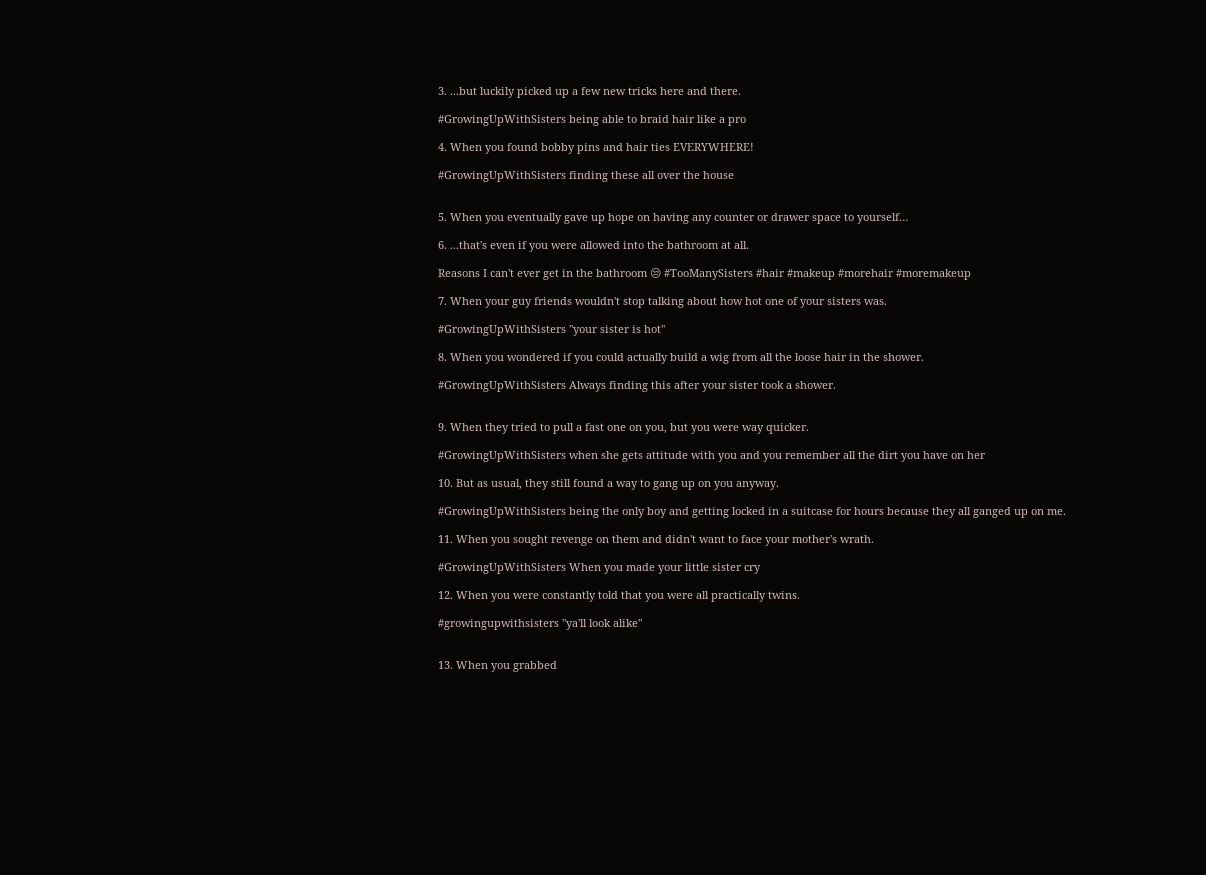3. ...but luckily picked up a few new tricks here and there.

#GrowingUpWithSisters being able to braid hair like a pro

4. When you found bobby pins and hair ties EVERYWHERE!

#GrowingUpWithSisters finding these all over the house


5. When you eventually gave up hope on having any counter or drawer space to yourself…

6. ...that's even if you were allowed into the bathroom at all.

Reasons I can't ever get in the bathroom 😒 #TooManySisters #hair #makeup #morehair #moremakeup

7. When your guy friends wouldn't stop talking about how hot one of your sisters was.

#GrowingUpWithSisters "your sister is hot"

8. When you wondered if you could actually build a wig from all the loose hair in the shower.

#GrowingUpWithSisters Always finding this after your sister took a shower.


9. When they tried to pull a fast one on you, but you were way quicker.

#GrowingUpWithSisters when she gets attitude with you and you remember all the dirt you have on her

10. But as usual, they still found a way to gang up on you anyway.

#GrowingUpWithSisters being the only boy and getting locked in a suitcase for hours because they all ganged up on me.

11. When you sought revenge on them and didn't want to face your mother's wrath.

#GrowingUpWithSisters When you made your little sister cry

12. When you were constantly told that you were all practically twins.

#growingupwithsisters "ya'll look alike"


13. When you grabbed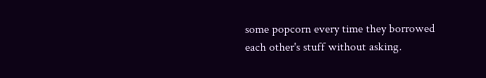some popcorn every time they borrowed each other's stuff without asking.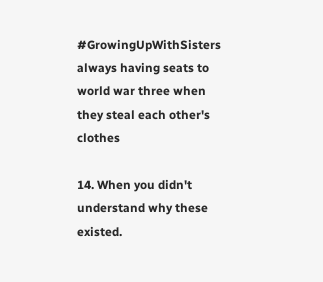#GrowingUpWithSisters always having seats to world war three when they steal each other's clothes

14. When you didn't understand why these existed.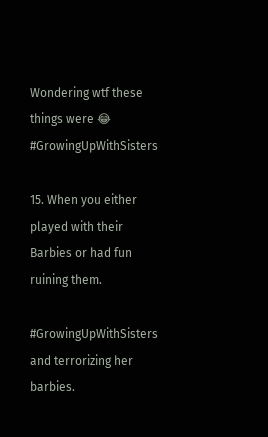Wondering wtf these things were 😂 #GrowingUpWithSisters

15. When you either played with their Barbies or had fun ruining them.

#GrowingUpWithSisters and terrorizing her barbies.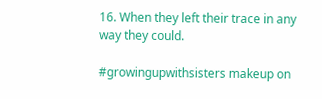16. When they left their trace in any way they could.

#growingupwithsisters makeup on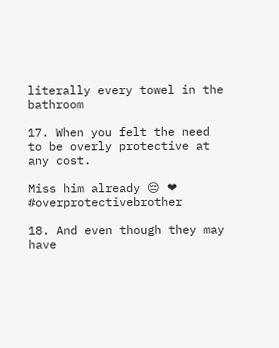literally every towel in the bathroom

17. When you felt the need to be overly protective at any cost.

Miss him already 😔 ❤ #overprotectivebrother

18. And even though they may have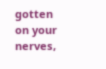gotten on your nerves,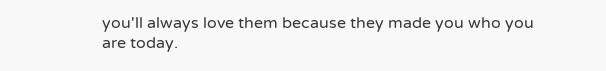you'll always love them because they made you who you are today.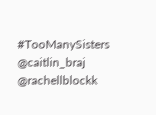#TooManySisters @caitlin_braj @rachellblockk